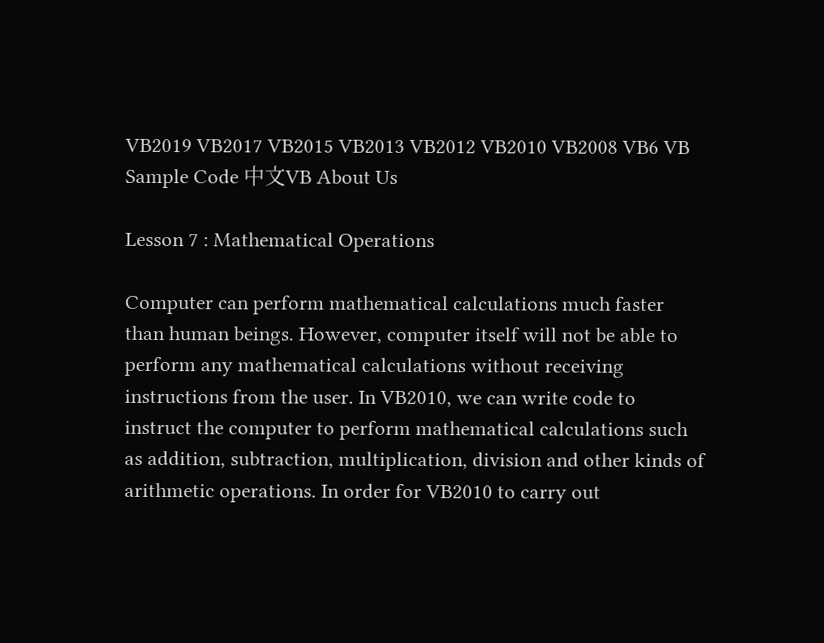VB2019 VB2017 VB2015 VB2013 VB2012 VB2010 VB2008 VB6 VB Sample Code 中文VB About Us

Lesson 7 : Mathematical Operations

Computer can perform mathematical calculations much faster than human beings. However, computer itself will not be able to perform any mathematical calculations without receiving instructions from the user. In VB2010, we can write code to instruct the computer to perform mathematical calculations such as addition, subtraction, multiplication, division and other kinds of arithmetic operations. In order for VB2010 to carry out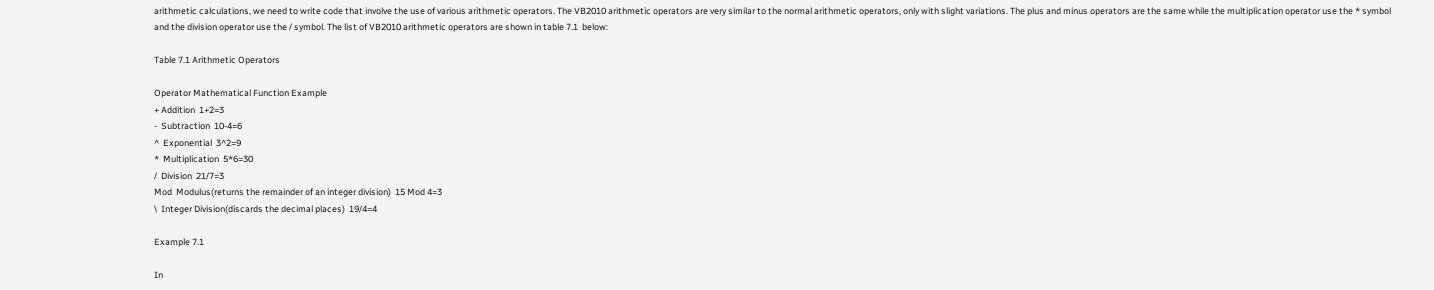arithmetic calculations, we need to write code that involve the use of various arithmetic operators. The VB2010 arithmetic operators are very similar to the normal arithmetic operators, only with slight variations. The plus and minus operators are the same while the multiplication operator use the * symbol and the division operator use the / symbol. The list of VB2010 arithmetic operators are shown in table 7.1  below:

Table 7.1 Arithmetic Operators

Operator Mathematical Function Example
+ Addition  1+2=3
-  Subtraction  10-4=6
^  Exponential  3^2=9
*  Multiplication  5*6=30
/  Division  21/7=3
Mod  Modulus(returns the remainder of an integer division)  15 Mod 4=3
\  Integer Division(discards the decimal places)  19/4=4

Example 7.1

In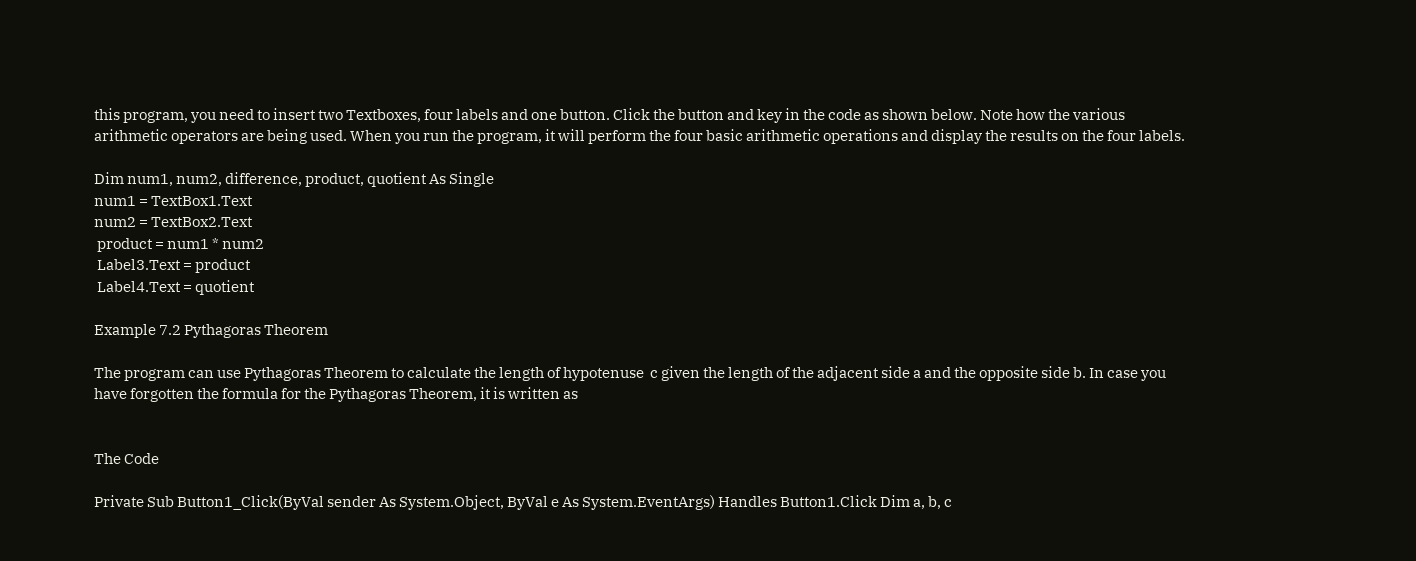this program, you need to insert two Textboxes, four labels and one button. Click the button and key in the code as shown below. Note how the various arithmetic operators are being used. When you run the program, it will perform the four basic arithmetic operations and display the results on the four labels.

Dim num1, num2, difference, product, quotient As Single
num1 = TextBox1.Text
num2 = TextBox2.Text
 product = num1 * num2
 Label3.Text = product
 Label4.Text = quotient

Example 7.2 Pythagoras Theorem

The program can use Pythagoras Theorem to calculate the length of hypotenuse  c given the length of the adjacent side a and the opposite side b. In case you have forgotten the formula for the Pythagoras Theorem, it is written as


The Code

Private Sub Button1_Click(ByVal sender As System.Object, ByVal e As System.EventArgs) Handles Button1.Click Dim a, b, c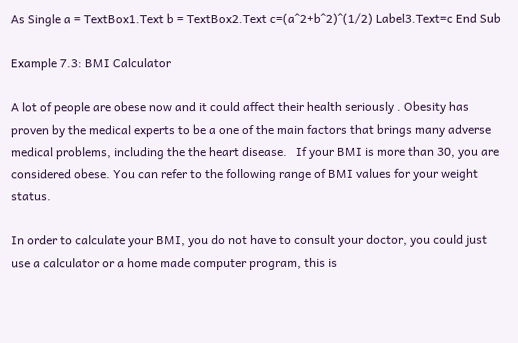As Single a = TextBox1.Text b = TextBox2.Text c=(a^2+b^2)^(1/2) Label3.Text=c End Sub

Example 7.3: BMI Calculator

A lot of people are obese now and it could affect their health seriously . Obesity has proven by the medical experts to be a one of the main factors that brings many adverse medical problems, including the the heart disease.   If your BMI is more than 30, you are considered obese. You can refer to the following range of BMI values for your weight status.

In order to calculate your BMI, you do not have to consult your doctor, you could just use a calculator or a home made computer program, this is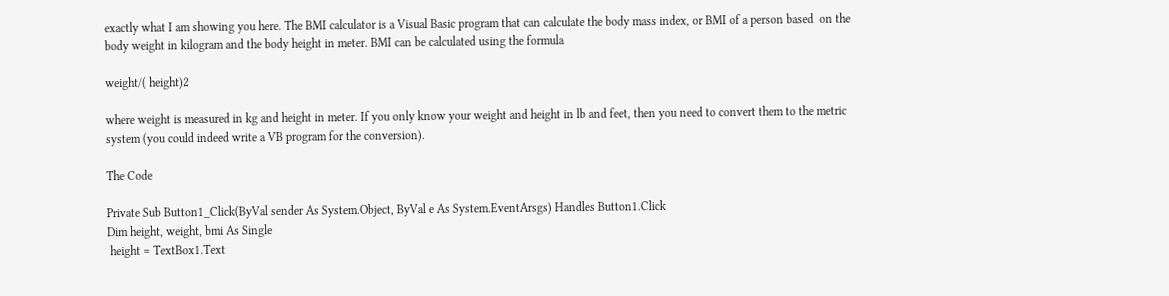exactly what I am showing you here. The BMI calculator is a Visual Basic program that can calculate the body mass index, or BMI of a person based  on the body weight in kilogram and the body height in meter. BMI can be calculated using the formula

weight/( height)2

where weight is measured in kg and height in meter. If you only know your weight and height in lb and feet, then you need to convert them to the metric system (you could indeed write a VB program for the conversion).

The Code

Private Sub Button1_Click(ByVal sender As System.Object, ByVal e As System.EventArsgs) Handles Button1.Click
Dim height, weight, bmi As Single
 height = TextBox1.Text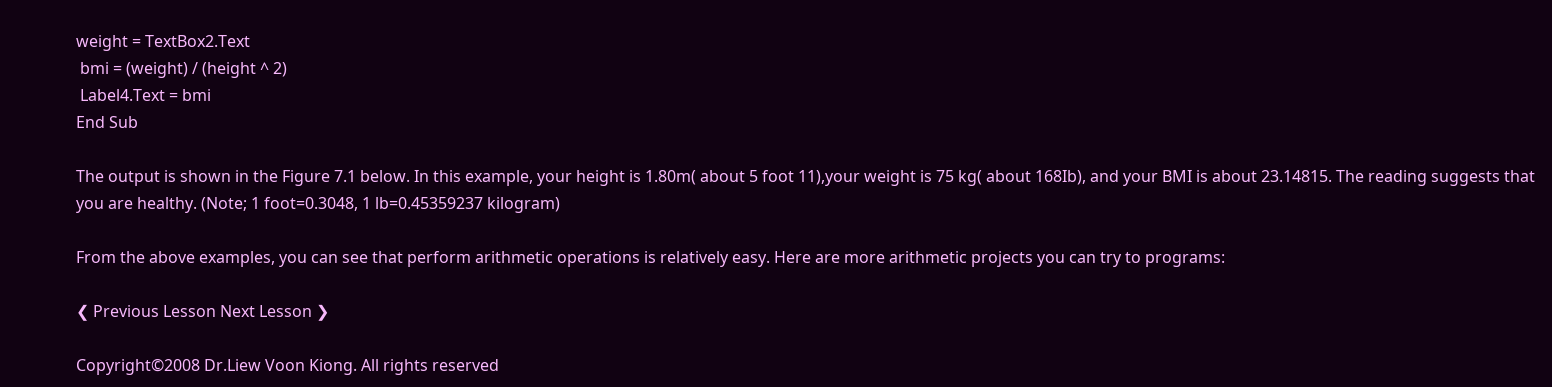weight = TextBox2.Text
 bmi = (weight) / (height ^ 2)
 Label4.Text = bmi
End Sub

The output is shown in the Figure 7.1 below. In this example, your height is 1.80m( about 5 foot 11),your weight is 75 kg( about 168Ib), and your BMI is about 23.14815. The reading suggests that you are healthy. (Note; 1 foot=0.3048, 1 lb=0.45359237 kilogram)

From the above examples, you can see that perform arithmetic operations is relatively easy. Here are more arithmetic projects you can try to programs:

❮ Previous Lesson Next Lesson ❯

Copyright©2008 Dr.Liew Voon Kiong. All rights reserved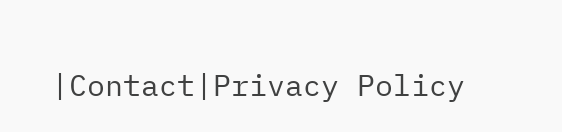|Contact|Privacy Policy